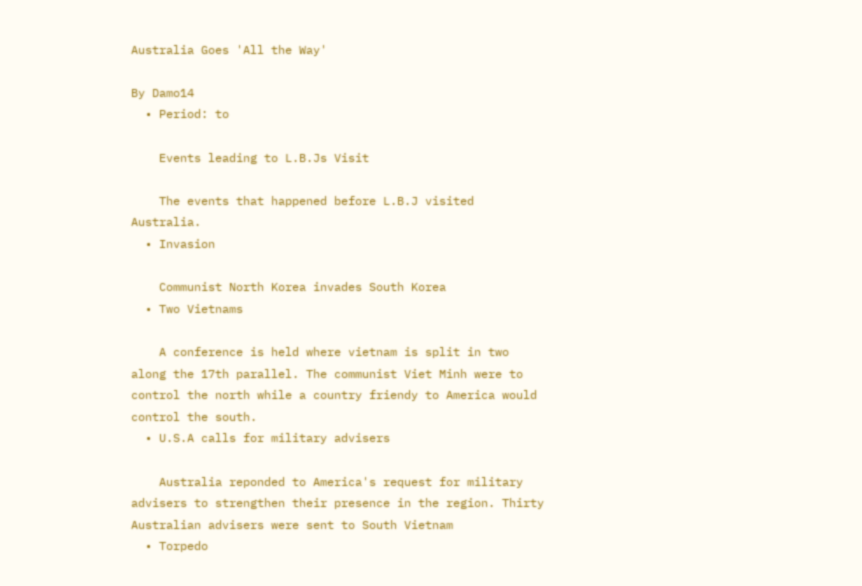Australia Goes 'All the Way'

By Damo14
  • Period: to

    Events leading to L.B.Js Visit

    The events that happened before L.B.J visited Australia.
  • Invasion

    Communist North Korea invades South Korea
  • Two Vietnams

    A conference is held where vietnam is split in two along the 17th parallel. The communist Viet Minh were to control the north while a country friendy to America would control the south.
  • U.S.A calls for military advisers

    Australia reponded to America's request for military advisers to strengthen their presence in the region. Thirty Australian advisers were sent to South Vietnam
  • Torpedo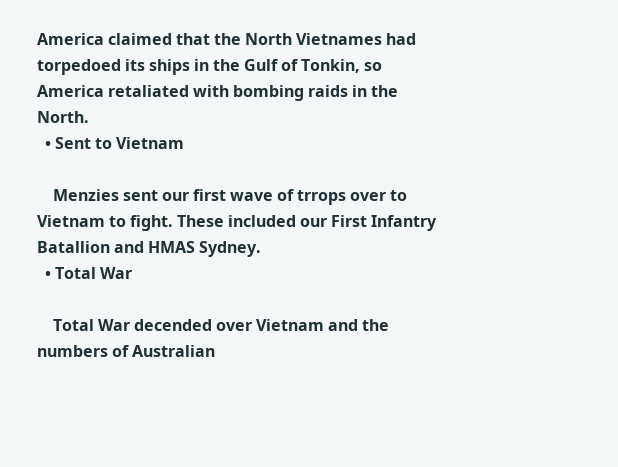America claimed that the North Vietnames had torpedoed its ships in the Gulf of Tonkin, so America retaliated with bombing raids in the North.
  • Sent to Vietnam

    Menzies sent our first wave of trrops over to Vietnam to fight. These included our First Infantry Batallion and HMAS Sydney.
  • Total War

    Total War decended over Vietnam and the numbers of Australian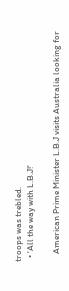troops was trebled.
  • 'All the way with L.B.J!'

    American Prime Minister L.B.J visits Australia looking for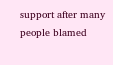support after many people blamed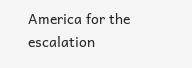America for the escalation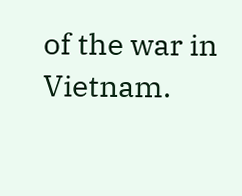of the war in Vietnam.